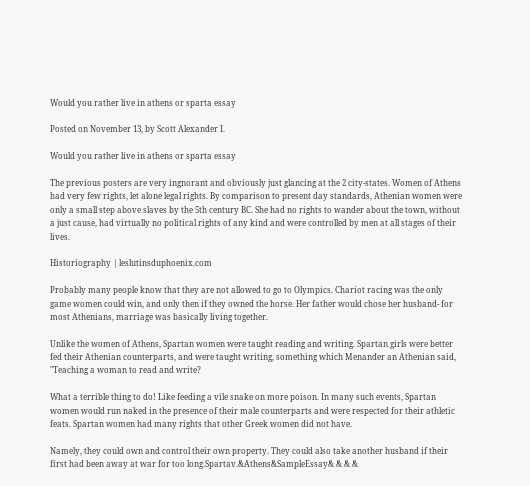Would you rather live in athens or sparta essay

Posted on November 13, by Scott Alexander I.

Would you rather live in athens or sparta essay

The previous posters are very ingnorant and obviously just glancing at the 2 city-states. Women of Athens had very few rights, let alone legal rights. By comparison to present day standards, Athenian women were only a small step above slaves by the 5th century BC. She had no rights to wander about the town, without a just cause, had virtually no political rights of any kind and were controlled by men at all stages of their lives.

Historiography | leslutinsduphoenix.com

Probably many people know that they are not allowed to go to Olympics. Chariot racing was the only game women could win, and only then if they owned the horse. Her father would chose her husband- for most Athenians, marriage was basically living together.

Unlike the women of Athens, Spartan women were taught reading and writing. Spartan girls were better fed their Athenian counterparts, and were taught writing, something which Menander an Athenian said, "Teaching a woman to read and write?

What a terrible thing to do! Like feeding a vile snake on more poison. In many such events, Spartan women would run naked in the presence of their male counterparts and were respected for their athletic feats. Spartan women had many rights that other Greek women did not have.

Namely, they could own and control their own property. They could also take another husband if their first had been away at war for too long.Spartav.&Athens&SampleEssay& & & &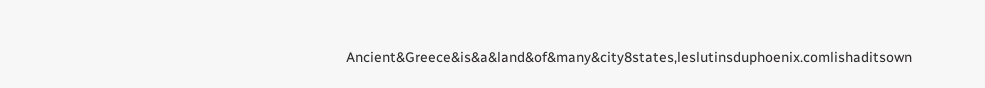Ancient&Greece&is&a&land&of&many&city8states,leslutinsduphoenix.comlishaditsown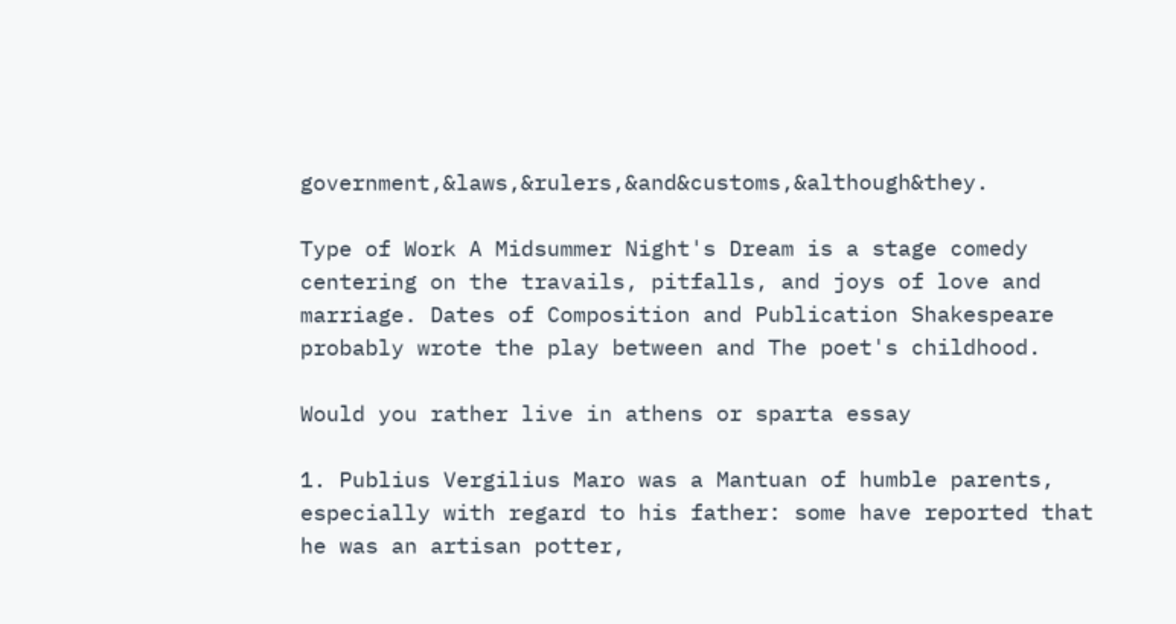government,&laws,&rulers,&and&customs,&although&they.

Type of Work A Midsummer Night's Dream is a stage comedy centering on the travails, pitfalls, and joys of love and marriage. Dates of Composition and Publication Shakespeare probably wrote the play between and The poet's childhood.

Would you rather live in athens or sparta essay

1. Publius Vergilius Maro was a Mantuan of humble parents, especially with regard to his father: some have reported that he was an artisan potter,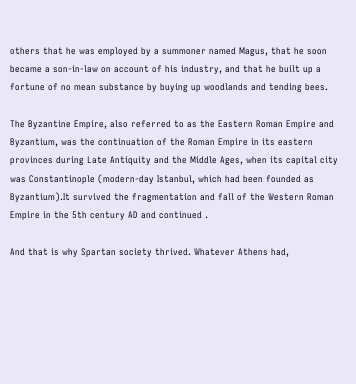others that he was employed by a summoner named Magus, that he soon became a son-in-law on account of his industry, and that he built up a fortune of no mean substance by buying up woodlands and tending bees.

The Byzantine Empire, also referred to as the Eastern Roman Empire and Byzantium, was the continuation of the Roman Empire in its eastern provinces during Late Antiquity and the Middle Ages, when its capital city was Constantinople (modern-day Istanbul, which had been founded as Byzantium).It survived the fragmentation and fall of the Western Roman Empire in the 5th century AD and continued .

And that is why Spartan society thrived. Whatever Athens had,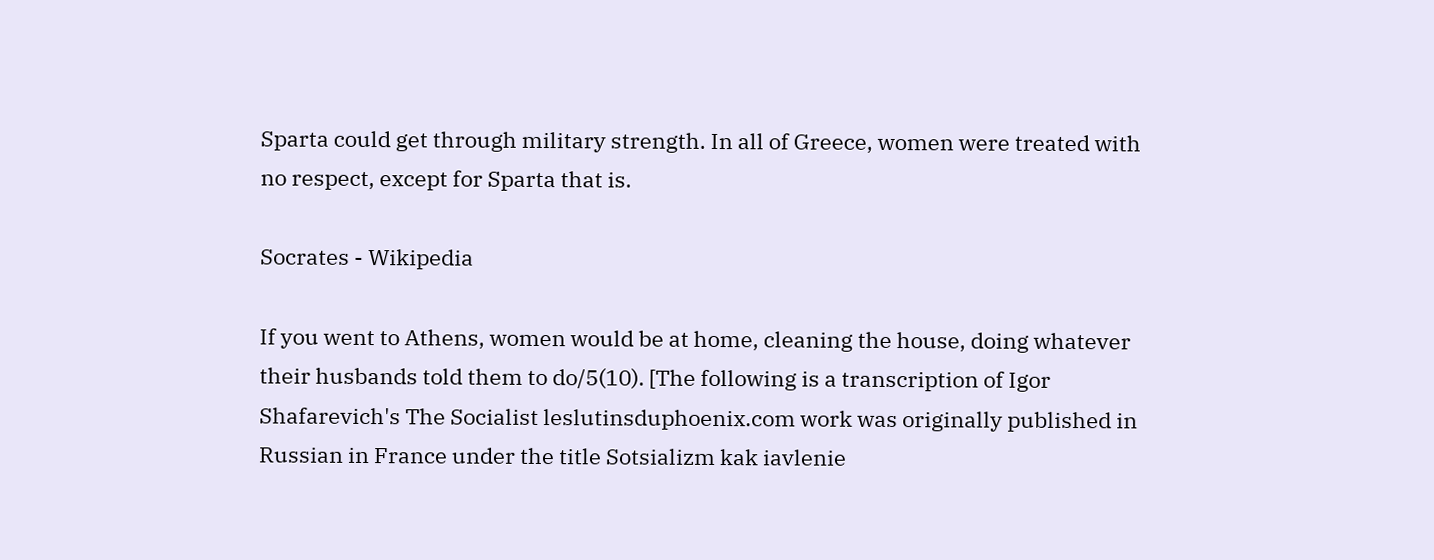Sparta could get through military strength. In all of Greece, women were treated with no respect, except for Sparta that is.

Socrates - Wikipedia

If you went to Athens, women would be at home, cleaning the house, doing whatever their husbands told them to do/5(10). [The following is a transcription of Igor Shafarevich's The Socialist leslutinsduphoenix.com work was originally published in Russian in France under the title Sotsializm kak iavlenie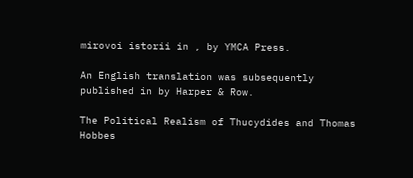mirovoi istorii in , by YMCA Press.

An English translation was subsequently published in by Harper & Row.

The Political Realism of Thucydides and Thomas Hobbes